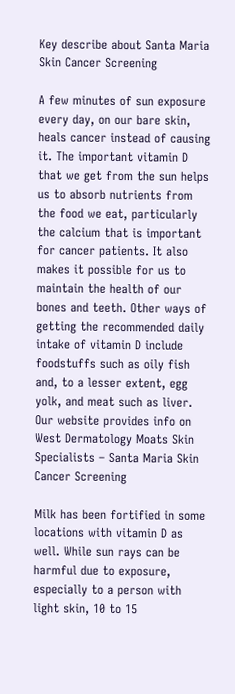Key describe about Santa Maria Skin Cancer Screening

A few minutes of sun exposure every day, on our bare skin, heals cancer instead of causing it. The important vitamin D that we get from the sun helps us to absorb nutrients from the food we eat, particularly the calcium that is important for cancer patients. It also makes it possible for us to maintain the health of our bones and teeth. Other ways of getting the recommended daily intake of vitamin D include foodstuffs such as oily fish and, to a lesser extent, egg yolk, and meat such as liver. Our website provides info on West Dermatology Moats Skin Specialists – Santa Maria Skin Cancer Screening

Milk has been fortified in some locations with vitamin D as well. While sun rays can be harmful due to exposure, especially to a person with light skin, 10 to 15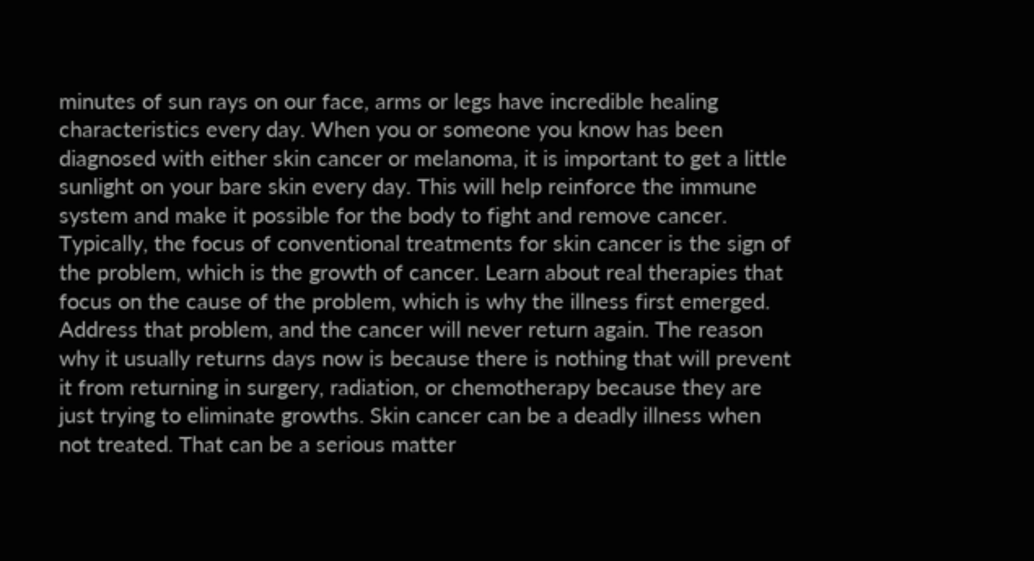minutes of sun rays on our face, arms or legs have incredible healing characteristics every day. When you or someone you know has been diagnosed with either skin cancer or melanoma, it is important to get a little sunlight on your bare skin every day. This will help reinforce the immune system and make it possible for the body to fight and remove cancer. Typically, the focus of conventional treatments for skin cancer is the sign of the problem, which is the growth of cancer. Learn about real therapies that focus on the cause of the problem, which is why the illness first emerged. Address that problem, and the cancer will never return again. The reason why it usually returns days now is because there is nothing that will prevent it from returning in surgery, radiation, or chemotherapy because they are just trying to eliminate growths. Skin cancer can be a deadly illness when not treated. That can be a serious matter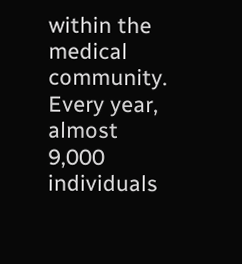within the medical community. Every year, almost 9,000 individuals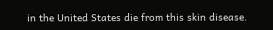in the United States die from this skin disease.